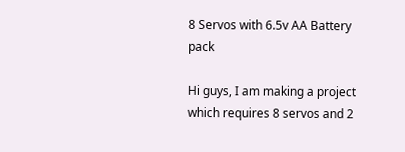8 Servos with 6.5v AA Battery pack

Hi guys, I am making a project which requires 8 servos and 2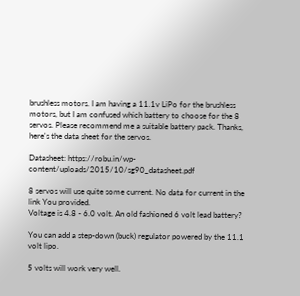brushless motors. I am having a 11.1v LiPo for the brushless motors, but I am confused which battery to choose for the 8 servos. Please recommend me a suitable battery pack. Thanks, here's the data sheet for the servos.

Datasheet: https://robu.in/wp-content/uploads/2015/10/sg90_datasheet.pdf

8 servos will use quite some current. No data for current in the link You provided.
Voltage is 4.8 - 6.0 volt. An old fashioned 6 volt lead battery?

You can add a step-down (buck) regulator powered by the 11.1 volt lipo.

5 volts will work very well.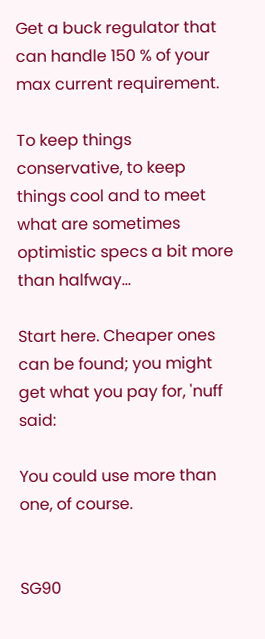Get a buck regulator that can handle 150 % of your max current requirement.

To keep things conservative, to keep things cool and to meet what are sometimes optimistic specs a bit more than halfway…

Start here. Cheaper ones can be found; you might get what you pay for, 'nuff said:

You could use more than one, of course.


SG90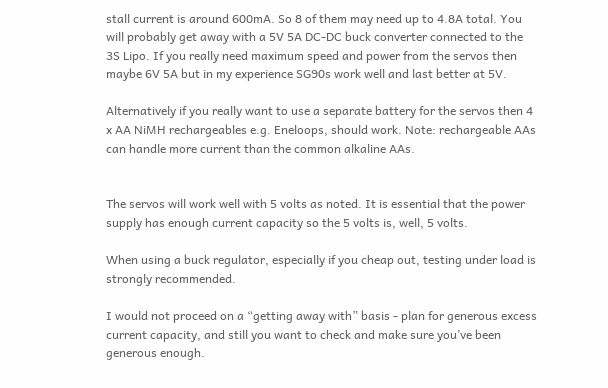stall current is around 600mA. So 8 of them may need up to 4.8A total. You will probably get away with a 5V 5A DC-DC buck converter connected to the 3S Lipo. If you really need maximum speed and power from the servos then maybe 6V 5A but in my experience SG90s work well and last better at 5V.

Alternatively if you really want to use a separate battery for the servos then 4 x AA NiMH rechargeables e.g. Eneloops, should work. Note: rechargeable AAs can handle more current than the common alkaline AAs.


The servos will work well with 5 volts as noted. It is essential that the power supply has enough current capacity so the 5 volts is, well, 5 volts.

When using a buck regulator, especially if you cheap out, testing under load is strongly recommended.

I would not proceed on a “getting away with” basis - plan for generous excess current capacity, and still you want to check and make sure you’ve been generous enough.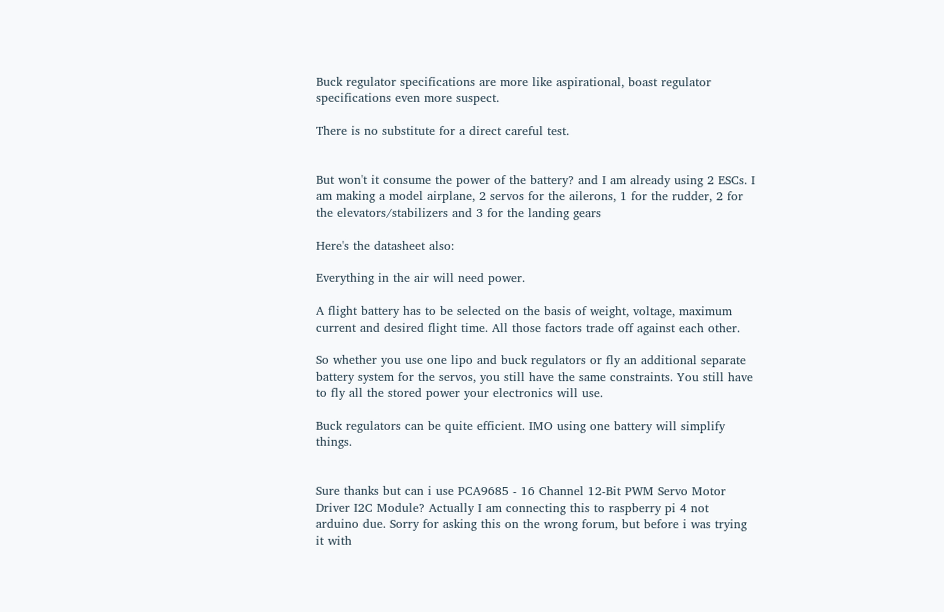Buck regulator specifications are more like aspirational, boast regulator specifications even more suspect.

There is no substitute for a direct careful test.


But won't it consume the power of the battery? and I am already using 2 ESCs. I am making a model airplane, 2 servos for the ailerons, 1 for the rudder, 2 for the elevators/stabilizers and 3 for the landing gears

Here's the datasheet also:

Everything in the air will need power.

A flight battery has to be selected on the basis of weight, voltage, maximum current and desired flight time. All those factors trade off against each other.

So whether you use one lipo and buck regulators or fly an additional separate battery system for the servos, you still have the same constraints. You still have to fly all the stored power your electronics will use.

Buck regulators can be quite efficient. IMO using one battery will simplify things.


Sure thanks but can i use PCA9685 - 16 Channel 12-Bit PWM Servo Motor Driver I2C Module? Actually I am connecting this to raspberry pi 4 not arduino due. Sorry for asking this on the wrong forum, but before i was trying it with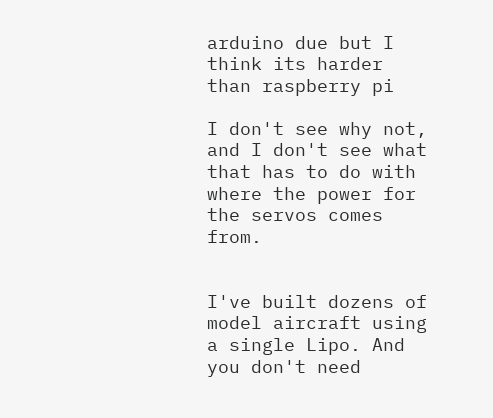arduino due but I think its harder than raspberry pi

I don't see why not, and I don't see what that has to do with where the power for the servos comes from.


I've built dozens of model aircraft using a single Lipo. And you don't need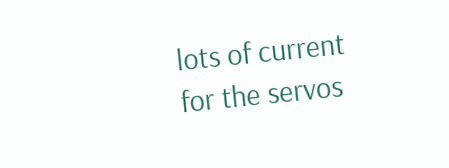lots of current for the servos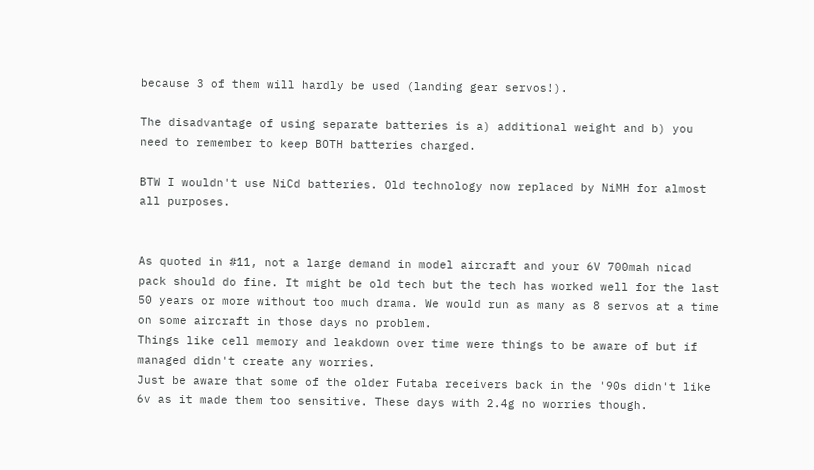because 3 of them will hardly be used (landing gear servos!).

The disadvantage of using separate batteries is a) additional weight and b) you need to remember to keep BOTH batteries charged.

BTW I wouldn't use NiCd batteries. Old technology now replaced by NiMH for almost all purposes.


As quoted in #11, not a large demand in model aircraft and your 6V 700mah nicad pack should do fine. It might be old tech but the tech has worked well for the last 50 years or more without too much drama. We would run as many as 8 servos at a time on some aircraft in those days no problem.
Things like cell memory and leakdown over time were things to be aware of but if managed didn't create any worries.
Just be aware that some of the older Futaba receivers back in the '90s didn't like 6v as it made them too sensitive. These days with 2.4g no worries though.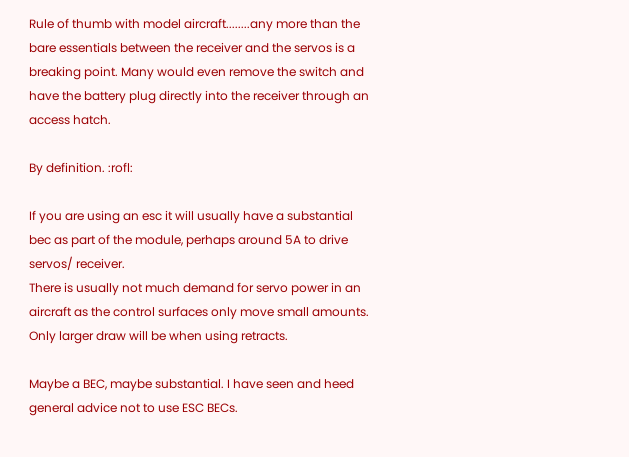Rule of thumb with model aircraft........any more than the bare essentials between the receiver and the servos is a breaking point. Many would even remove the switch and have the battery plug directly into the receiver through an access hatch.

By definition. :rofl:

If you are using an esc it will usually have a substantial bec as part of the module, perhaps around 5A to drive servos/ receiver.
There is usually not much demand for servo power in an aircraft as the control surfaces only move small amounts. Only larger draw will be when using retracts.

Maybe a BEC, maybe substantial. I have seen and heed general advice not to use ESC BECs.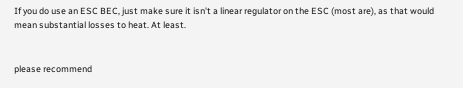If you do use an ESC BEC, just make sure it isn't a linear regulator on the ESC (most are), as that would mean substantial losses to heat. At least.


please recommend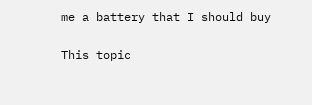me a battery that I should buy

This topic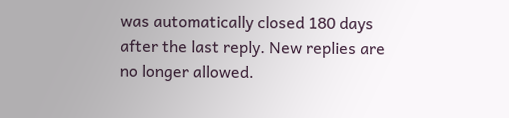was automatically closed 180 days after the last reply. New replies are no longer allowed.